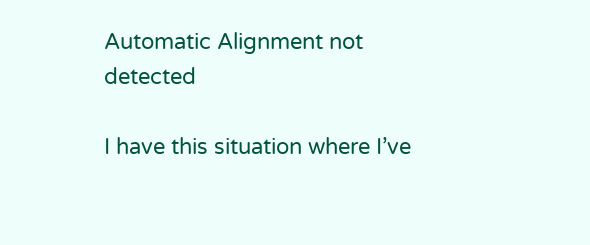Automatic Alignment not detected

I have this situation where I’ve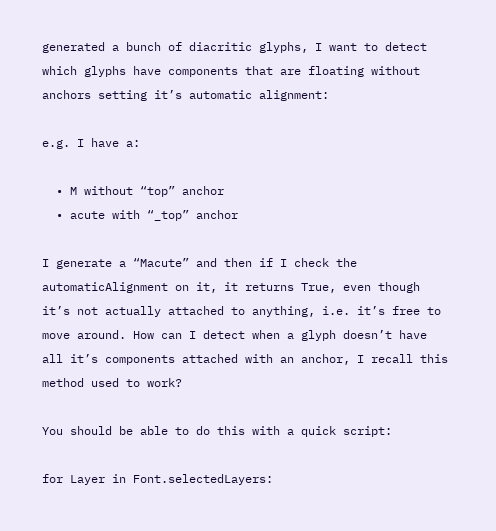generated a bunch of diacritic glyphs, I want to detect which glyphs have components that are floating without anchors setting it’s automatic alignment:

e.g. I have a:

  • M without “top” anchor
  • acute with “_top” anchor

I generate a “Macute” and then if I check the automaticAlignment on it, it returns True, even though it’s not actually attached to anything, i.e. it’s free to move around. How can I detect when a glyph doesn’t have all it’s components attached with an anchor, I recall this method used to work?

You should be able to do this with a quick script:

for Layer in Font.selectedLayers: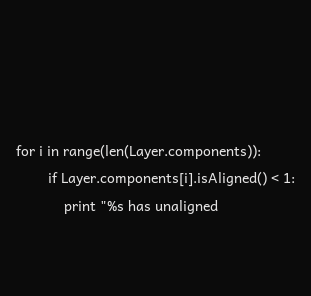for i in range(len(Layer.components)):
        if Layer.components[i].isAligned() < 1:
            print "%s has unaligned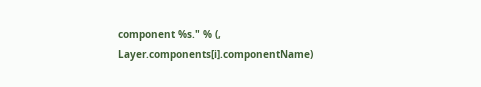component %s." % (, Layer.components[i].componentName)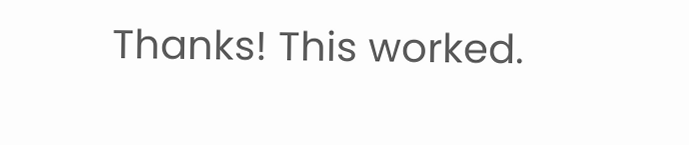Thanks! This worked.